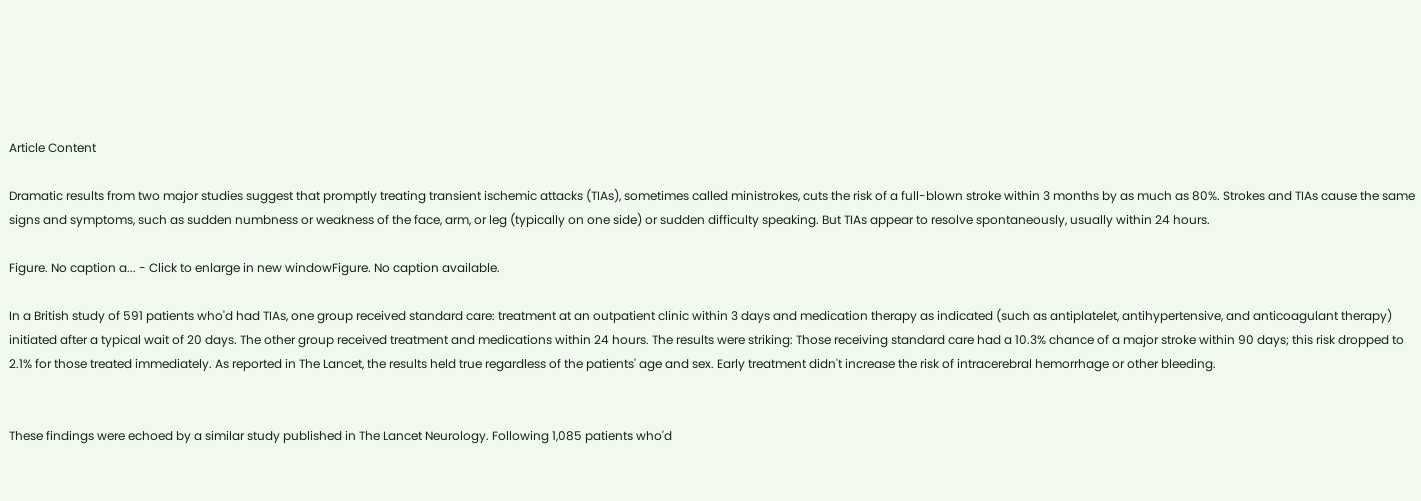Article Content

Dramatic results from two major studies suggest that promptly treating transient ischemic attacks (TIAs), sometimes called ministrokes, cuts the risk of a full-blown stroke within 3 months by as much as 80%. Strokes and TIAs cause the same signs and symptoms, such as sudden numbness or weakness of the face, arm, or leg (typically on one side) or sudden difficulty speaking. But TIAs appear to resolve spontaneously, usually within 24 hours.

Figure. No caption a... - Click to enlarge in new windowFigure. No caption available.

In a British study of 591 patients who'd had TIAs, one group received standard care: treatment at an outpatient clinic within 3 days and medication therapy as indicated (such as antiplatelet, antihypertensive, and anticoagulant therapy) initiated after a typical wait of 20 days. The other group received treatment and medications within 24 hours. The results were striking: Those receiving standard care had a 10.3% chance of a major stroke within 90 days; this risk dropped to 2.1% for those treated immediately. As reported in The Lancet, the results held true regardless of the patients' age and sex. Early treatment didn't increase the risk of intracerebral hemorrhage or other bleeding.


These findings were echoed by a similar study published in The Lancet Neurology. Following 1,085 patients who'd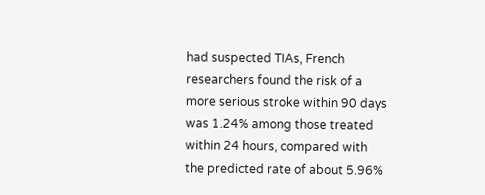had suspected TIAs, French researchers found the risk of a more serious stroke within 90 days was 1.24% among those treated within 24 hours, compared with the predicted rate of about 5.96%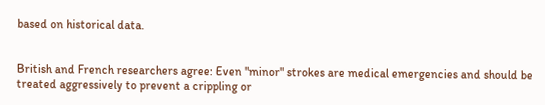based on historical data.


British and French researchers agree: Even "minor" strokes are medical emergencies and should be treated aggressively to prevent a crippling or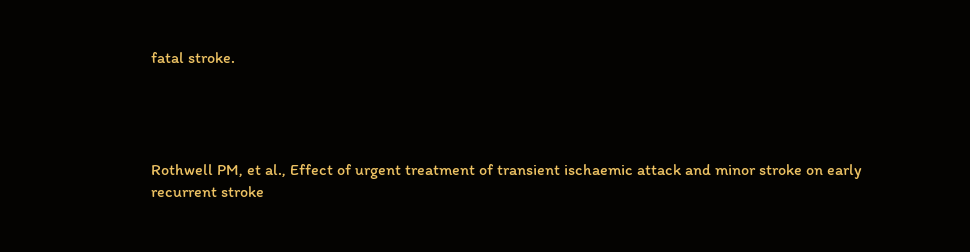fatal stroke.




Rothwell PM, et al., Effect of urgent treatment of transient ischaemic attack and minor stroke on early recurrent stroke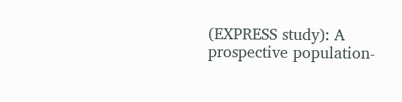(EXPRESS study): A prospective population-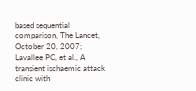based sequential comparison, The Lancet, October 20, 2007; Lavallee PC, et al., A transient ischaemic attack clinic with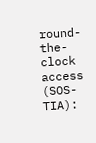round-the-clock access (SOS-TIA):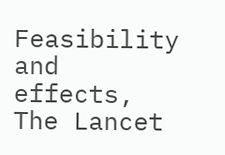Feasibility and effects, The Lancet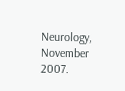Neurology, November 2007.